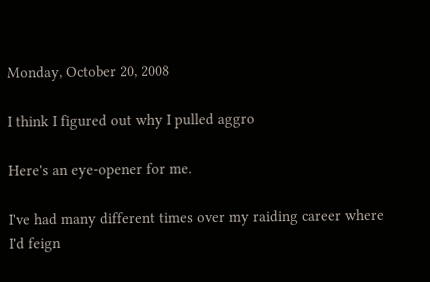Monday, October 20, 2008

I think I figured out why I pulled aggro

Here's an eye-opener for me.

I've had many different times over my raiding career where I'd feign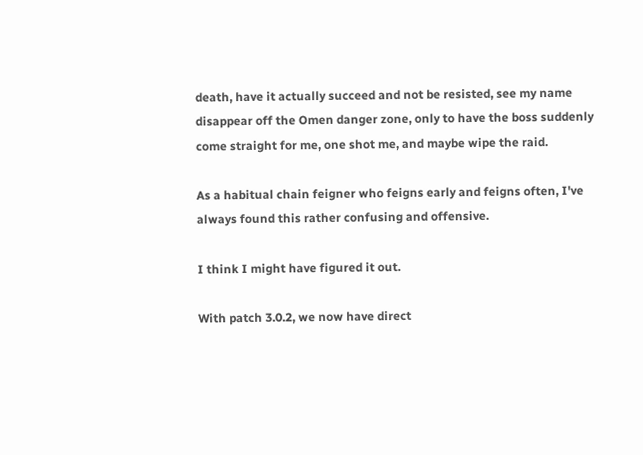death, have it actually succeed and not be resisted, see my name disappear off the Omen danger zone, only to have the boss suddenly come straight for me, one shot me, and maybe wipe the raid.

As a habitual chain feigner who feigns early and feigns often, I've always found this rather confusing and offensive.

I think I might have figured it out.

With patch 3.0.2, we now have direct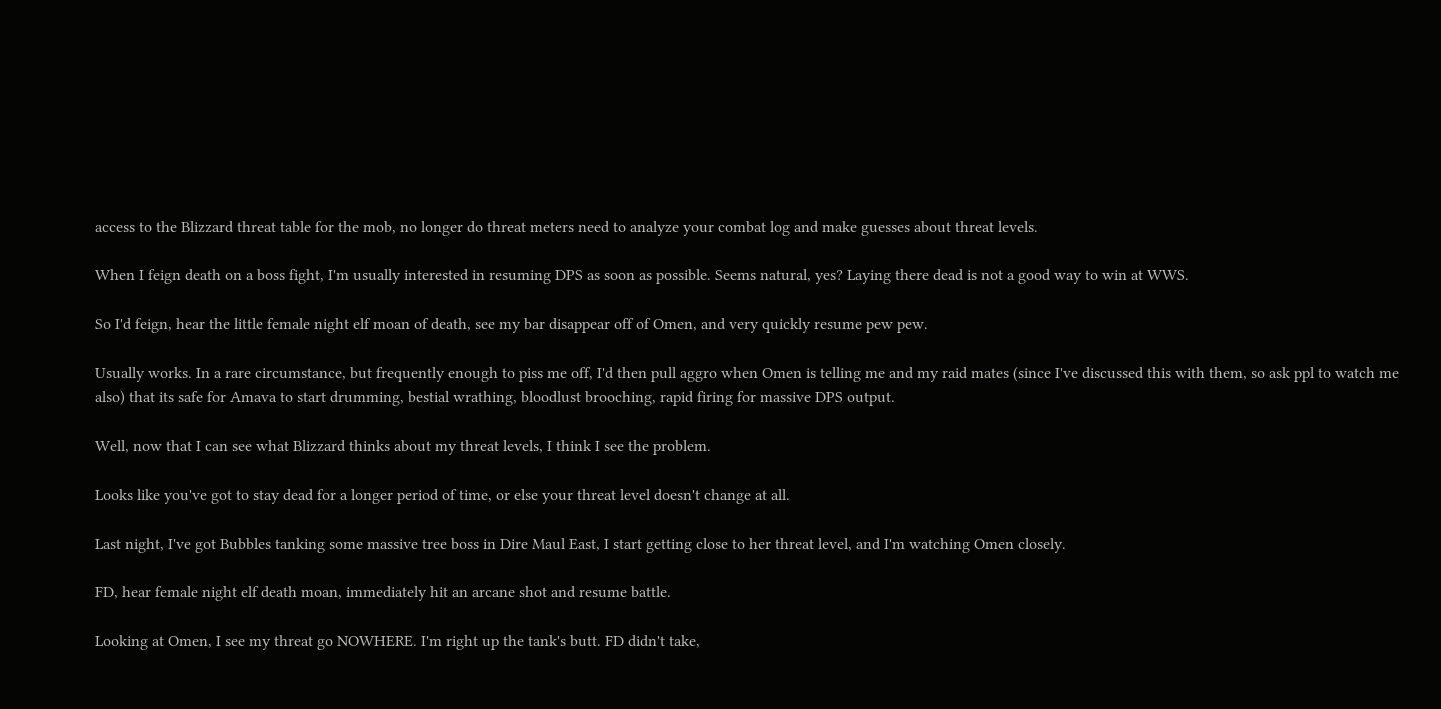access to the Blizzard threat table for the mob, no longer do threat meters need to analyze your combat log and make guesses about threat levels.

When I feign death on a boss fight, I'm usually interested in resuming DPS as soon as possible. Seems natural, yes? Laying there dead is not a good way to win at WWS.

So I'd feign, hear the little female night elf moan of death, see my bar disappear off of Omen, and very quickly resume pew pew.

Usually works. In a rare circumstance, but frequently enough to piss me off, I'd then pull aggro when Omen is telling me and my raid mates (since I've discussed this with them, so ask ppl to watch me also) that its safe for Amava to start drumming, bestial wrathing, bloodlust brooching, rapid firing for massive DPS output.

Well, now that I can see what Blizzard thinks about my threat levels, I think I see the problem.

Looks like you've got to stay dead for a longer period of time, or else your threat level doesn't change at all.

Last night, I've got Bubbles tanking some massive tree boss in Dire Maul East, I start getting close to her threat level, and I'm watching Omen closely.

FD, hear female night elf death moan, immediately hit an arcane shot and resume battle.

Looking at Omen, I see my threat go NOWHERE. I'm right up the tank's butt. FD didn't take,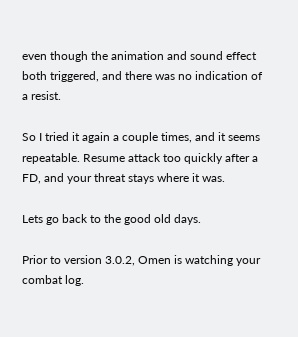even though the animation and sound effect both triggered, and there was no indication of a resist.

So I tried it again a couple times, and it seems repeatable. Resume attack too quickly after a FD, and your threat stays where it was.

Lets go back to the good old days.

Prior to version 3.0.2, Omen is watching your combat log.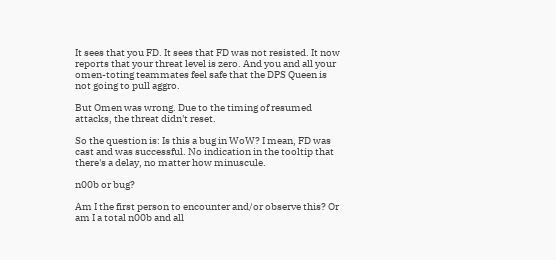It sees that you FD. It sees that FD was not resisted. It now reports that your threat level is zero. And you and all your omen-toting teammates feel safe that the DPS Queen is not going to pull aggro.

But Omen was wrong. Due to the timing of resumed attacks, the threat didn't reset.

So the question is: Is this a bug in WoW? I mean, FD was cast and was successful. No indication in the tooltip that there's a delay, no matter how minuscule.

n00b or bug?

Am I the first person to encounter and/or observe this? Or am I a total n00b and all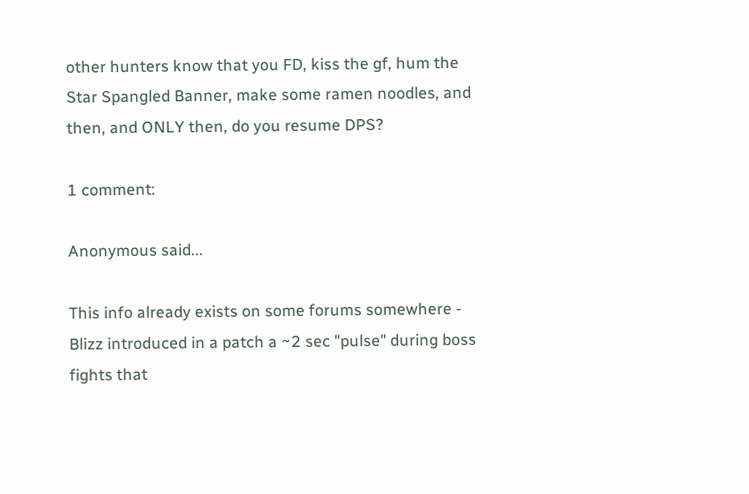other hunters know that you FD, kiss the gf, hum the Star Spangled Banner, make some ramen noodles, and then, and ONLY then, do you resume DPS?

1 comment:

Anonymous said...

This info already exists on some forums somewhere - Blizz introduced in a patch a ~2 sec "pulse" during boss fights that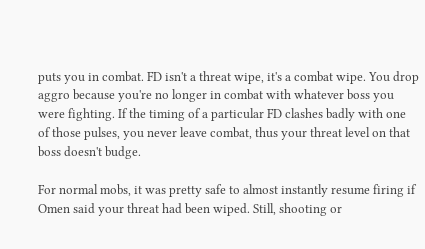puts you in combat. FD isn't a threat wipe, it's a combat wipe. You drop aggro because you're no longer in combat with whatever boss you were fighting. If the timing of a particular FD clashes badly with one of those pulses, you never leave combat, thus your threat level on that boss doesn't budge.

For normal mobs, it was pretty safe to almost instantly resume firing if Omen said your threat had been wiped. Still, shooting or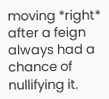moving *right* after a feign always had a chance of nullifying it.